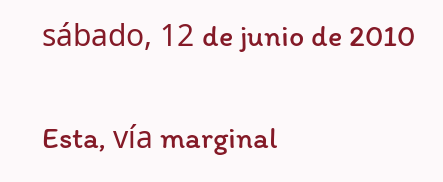sábado, 12 de junio de 2010


Esta, vía marginal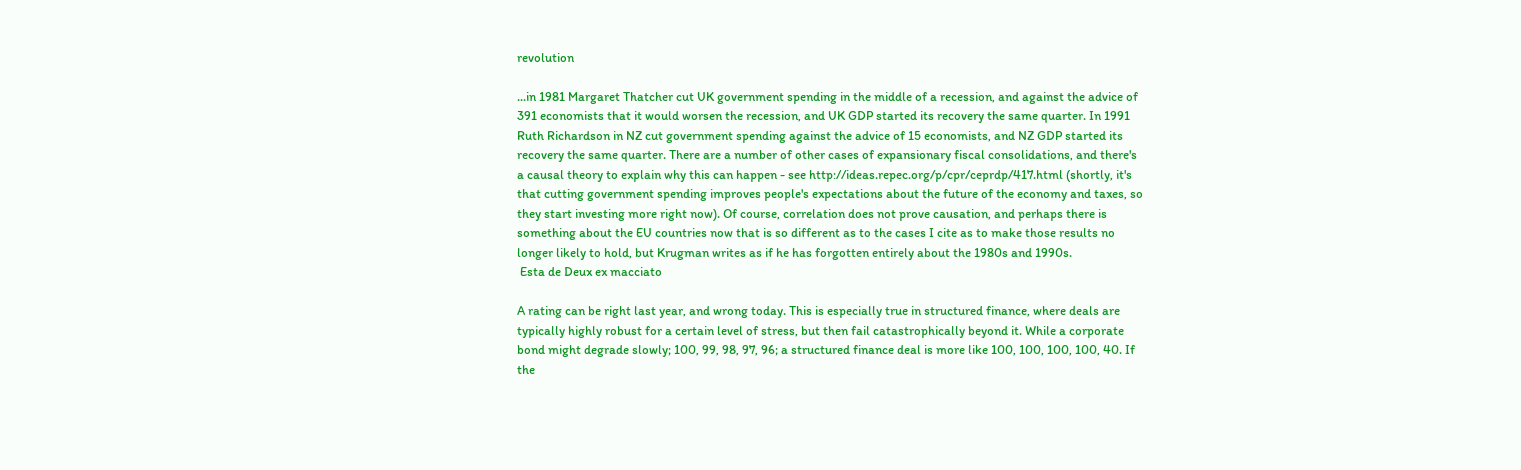revolution

...in 1981 Margaret Thatcher cut UK government spending in the middle of a recession, and against the advice of 391 economists that it would worsen the recession, and UK GDP started its recovery the same quarter. In 1991 Ruth Richardson in NZ cut government spending against the advice of 15 economists, and NZ GDP started its recovery the same quarter. There are a number of other cases of expansionary fiscal consolidations, and there's a causal theory to explain why this can happen - see http://ideas.repec.org/p/cpr/ceprdp/417.html (shortly, it's that cutting government spending improves people's expectations about the future of the economy and taxes, so they start investing more right now). Of course, correlation does not prove causation, and perhaps there is something about the EU countries now that is so different as to the cases I cite as to make those results no longer likely to hold, but Krugman writes as if he has forgotten entirely about the 1980s and 1990s.
 Esta de Deux ex macciato

A rating can be right last year, and wrong today. This is especially true in structured finance, where deals are typically highly robust for a certain level of stress, but then fail catastrophically beyond it. While a corporate bond might degrade slowly; 100, 99, 98, 97, 96; a structured finance deal is more like 100, 100, 100, 100, 40. If the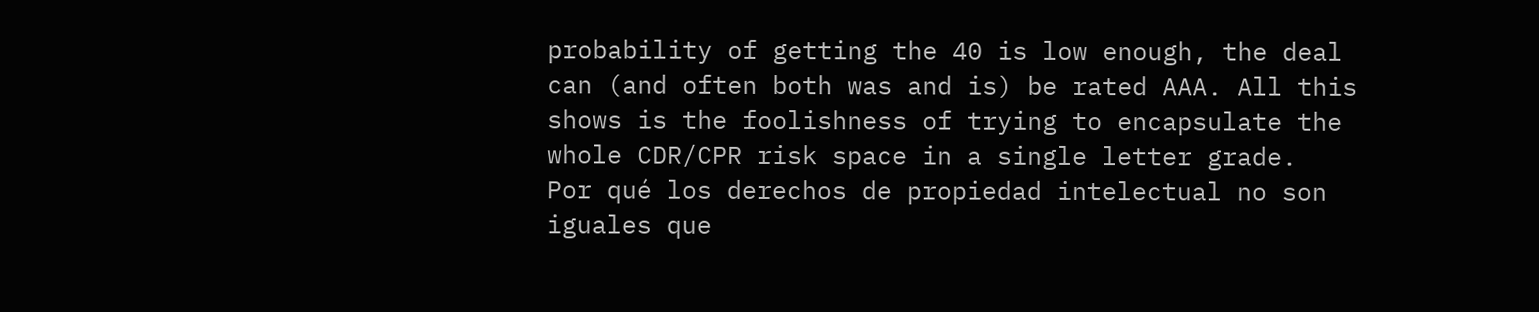probability of getting the 40 is low enough, the deal can (and often both was and is) be rated AAA. All this shows is the foolishness of trying to encapsulate the whole CDR/CPR risk space in a single letter grade.
Por qué los derechos de propiedad intelectual no son iguales que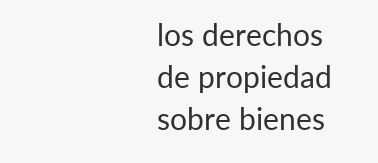los derechos de propiedad sobre bienes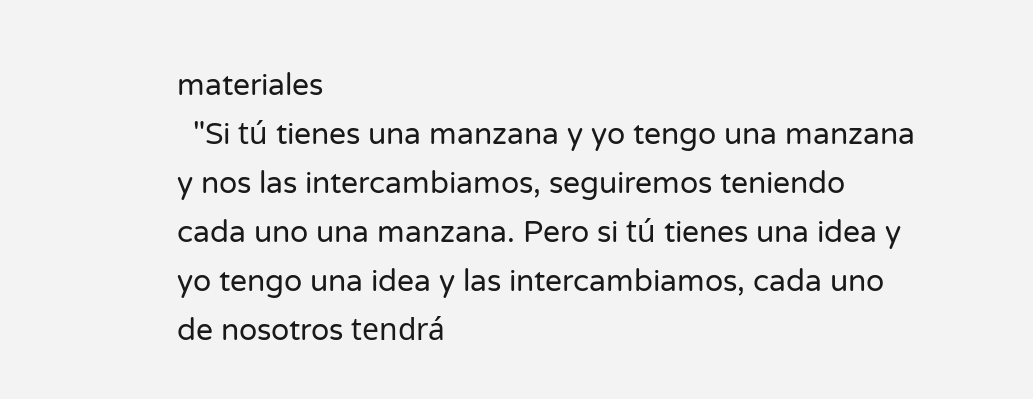materiales
  "Si tú tienes una manzana y yo tengo una manzana y nos las intercambiamos, seguiremos teniendo cada uno una manzana. Pero si tú tienes una idea y yo tengo una idea y las intercambiamos, cada uno de nosotros tendrá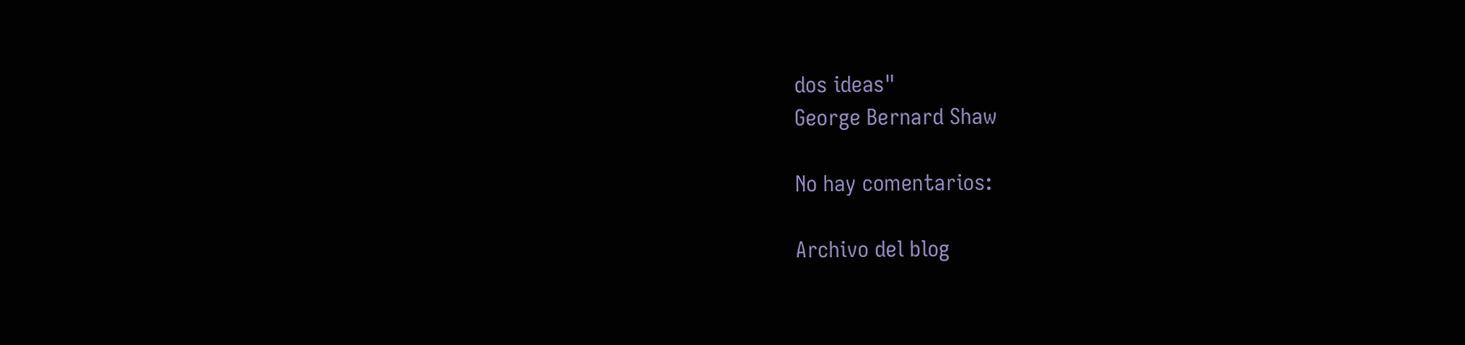dos ideas"
George Bernard Shaw

No hay comentarios:

Archivo del blog